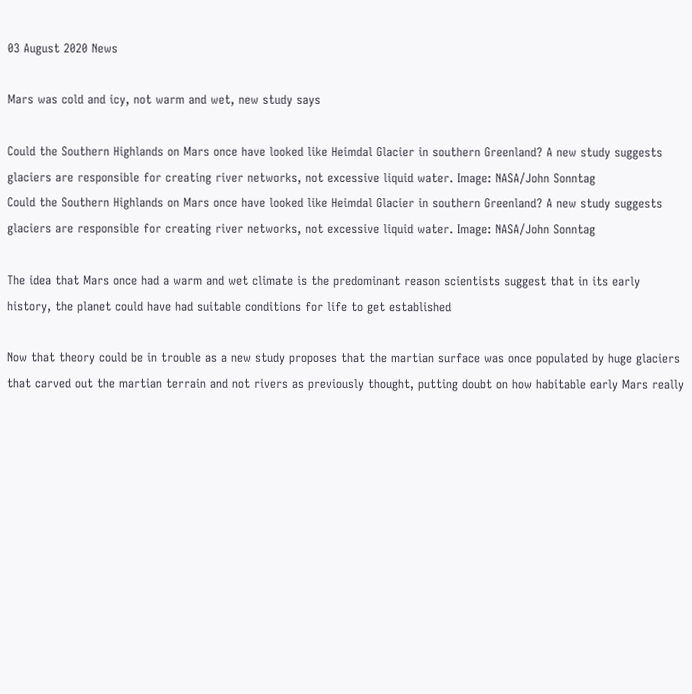03 August 2020 News

Mars was cold and icy, not warm and wet, new study says

Could the Southern Highlands on Mars once have looked like Heimdal Glacier in southern Greenland? A new study suggests glaciers are responsible for creating river networks, not excessive liquid water. Image: NASA/John Sonntag
Could the Southern Highlands on Mars once have looked like Heimdal Glacier in southern Greenland? A new study suggests glaciers are responsible for creating river networks, not excessive liquid water. Image: NASA/John Sonntag

The idea that Mars once had a warm and wet climate is the predominant reason scientists suggest that in its early history, the planet could have had suitable conditions for life to get established

Now that theory could be in trouble as a new study proposes that the martian surface was once populated by huge glaciers that carved out the martian terrain and not rivers as previously thought, putting doubt on how habitable early Mars really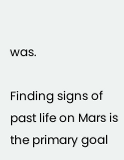was.

Finding signs of past life on Mars is the primary goal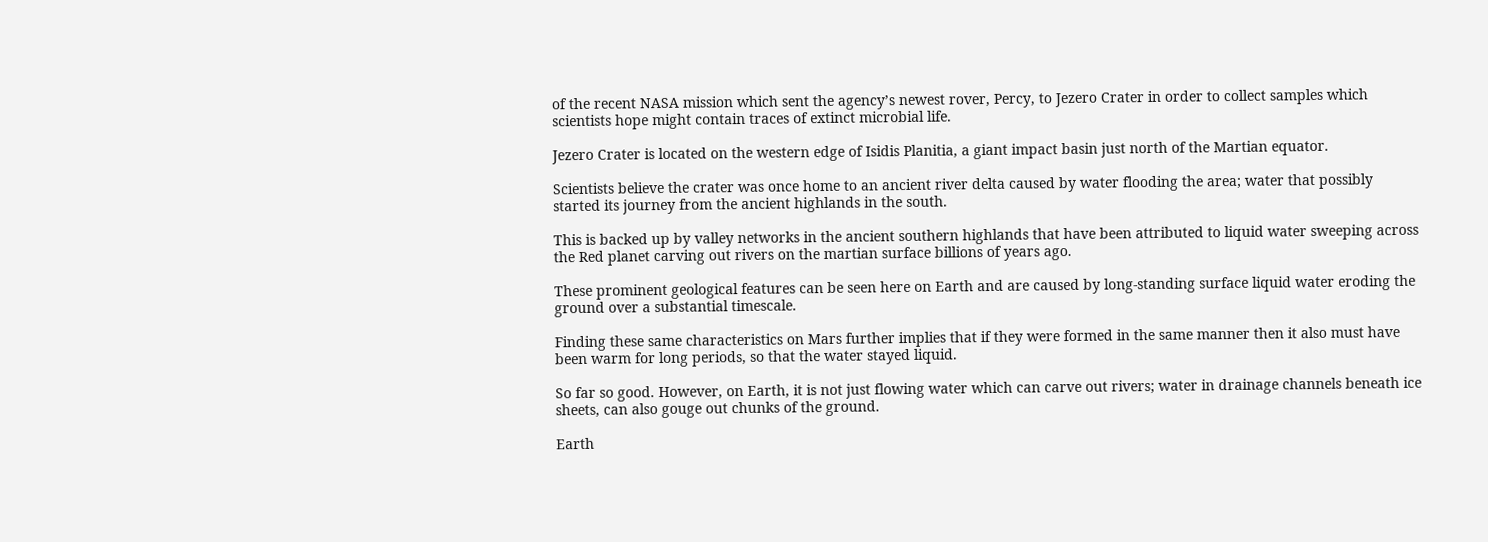of the recent NASA mission which sent the agency’s newest rover, Percy, to Jezero Crater in order to collect samples which scientists hope might contain traces of extinct microbial life.

Jezero Crater is located on the western edge of Isidis Planitia, a giant impact basin just north of the Martian equator.

Scientists believe the crater was once home to an ancient river delta caused by water flooding the area; water that possibly started its journey from the ancient highlands in the south.

This is backed up by valley networks in the ancient southern highlands that have been attributed to liquid water sweeping across the Red planet carving out rivers on the martian surface billions of years ago.

These prominent geological features can be seen here on Earth and are caused by long-standing surface liquid water eroding the ground over a substantial timescale.

Finding these same characteristics on Mars further implies that if they were formed in the same manner then it also must have been warm for long periods, so that the water stayed liquid.

So far so good. However, on Earth, it is not just flowing water which can carve out rivers; water in drainage channels beneath ice sheets, can also gouge out chunks of the ground.

Earth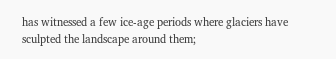has witnessed a few ice-age periods where glaciers have sculpted the landscape around them;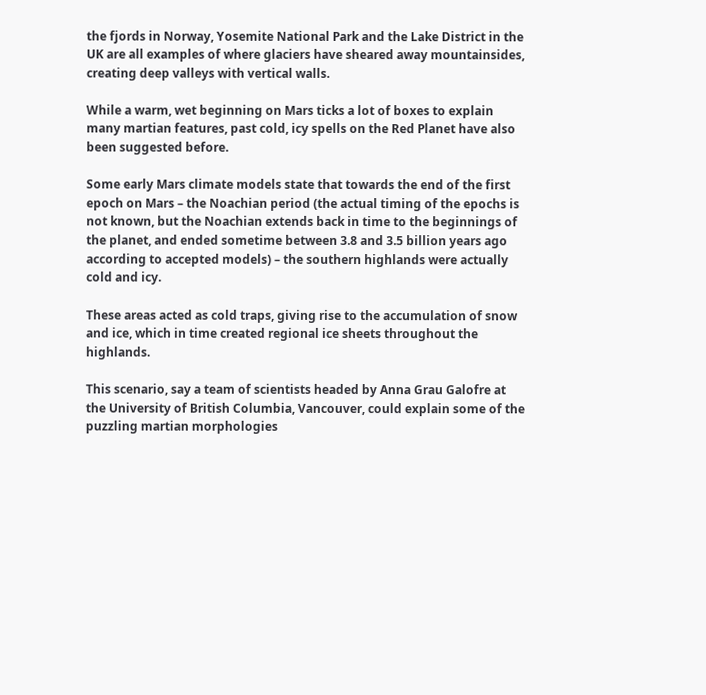the fjords in Norway, Yosemite National Park and the Lake District in the UK are all examples of where glaciers have sheared away mountainsides, creating deep valleys with vertical walls.

While a warm, wet beginning on Mars ticks a lot of boxes to explain many martian features, past cold, icy spells on the Red Planet have also been suggested before.

Some early Mars climate models state that towards the end of the first epoch on Mars – the Noachian period (the actual timing of the epochs is not known, but the Noachian extends back in time to the beginnings of the planet, and ended sometime between 3.8 and 3.5 billion years ago according to accepted models) – the southern highlands were actually cold and icy.

These areas acted as cold traps, giving rise to the accumulation of snow and ice, which in time created regional ice sheets throughout the highlands.

This scenario, say a team of scientists headed by Anna Grau Galofre at the University of British Columbia, Vancouver, could explain some of the puzzling martian morphologies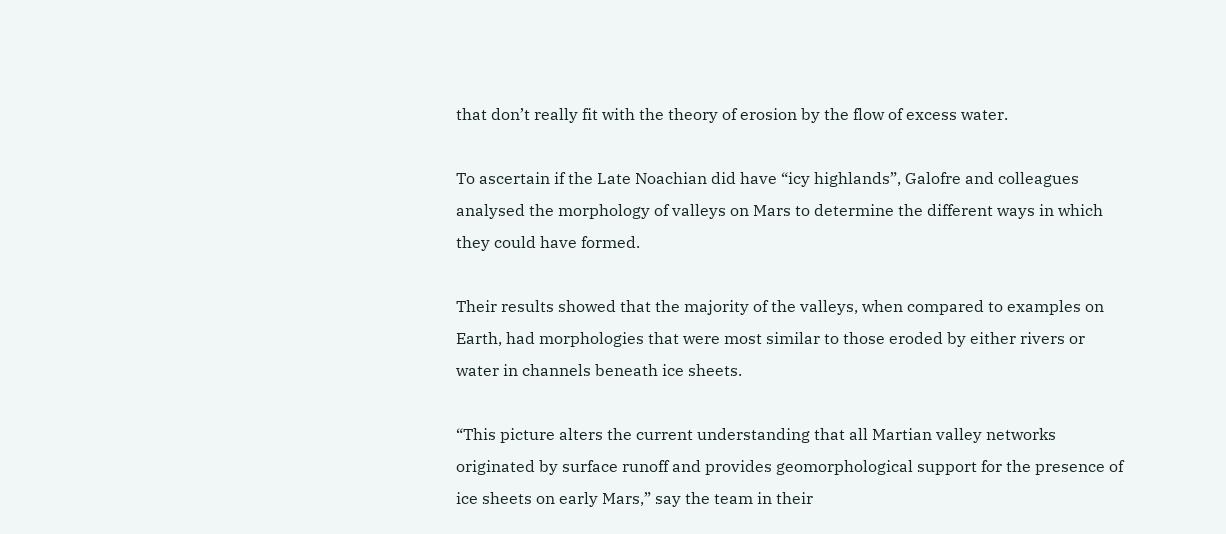that don’t really fit with the theory of erosion by the flow of excess water.

To ascertain if the Late Noachian did have “icy highlands”, Galofre and colleagues analysed the morphology of valleys on Mars to determine the different ways in which they could have formed.

Their results showed that the majority of the valleys, when compared to examples on Earth, had morphologies that were most similar to those eroded by either rivers or water in channels beneath ice sheets.

“This picture alters the current understanding that all Martian valley networks originated by surface runoff and provides geomorphological support for the presence of ice sheets on early Mars,” say the team in their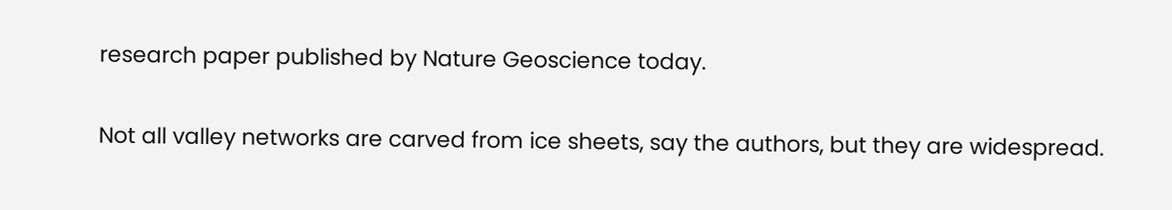research paper published by Nature Geoscience today.

Not all valley networks are carved from ice sheets, say the authors, but they are widespread.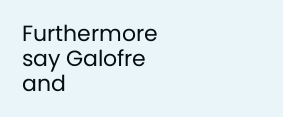Furthermore say Galofre and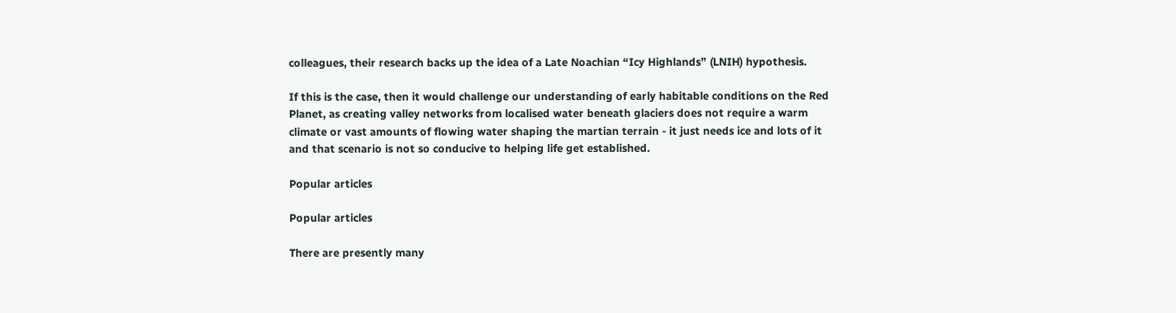colleagues, their research backs up the idea of a Late Noachian “Icy Highlands” (LNIH) hypothesis.

If this is the case, then it would challenge our understanding of early habitable conditions on the Red Planet, as creating valley networks from localised water beneath glaciers does not require a warm climate or vast amounts of flowing water shaping the martian terrain - it just needs ice and lots of it and that scenario is not so conducive to helping life get established.

Popular articles

Popular articles

There are presently many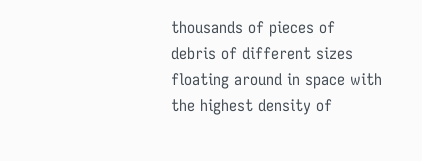thousands of pieces of debris of different sizes floating around in space with the highest density of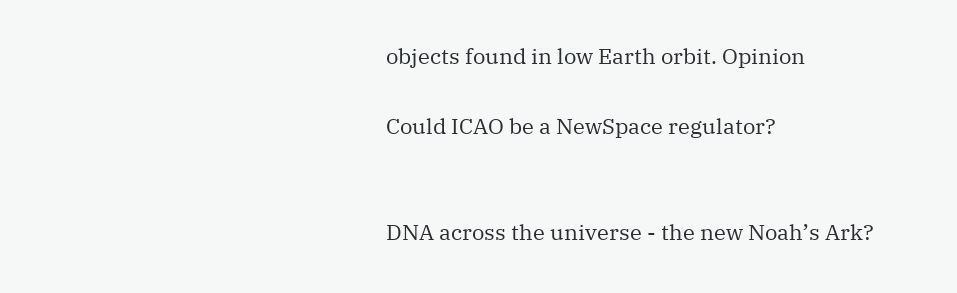objects found in low Earth orbit. Opinion

Could ICAO be a NewSpace regulator?


DNA across the universe - the new Noah’s Ark?